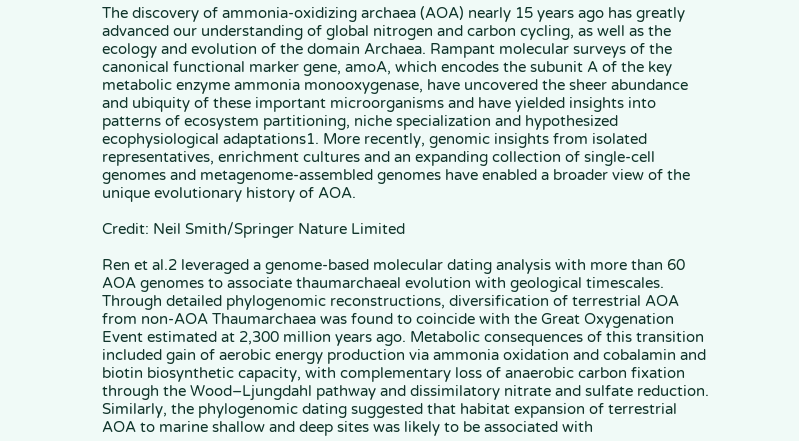The discovery of ammonia-oxidizing archaea (AOA) nearly 15 years ago has greatly advanced our understanding of global nitrogen and carbon cycling, as well as the ecology and evolution of the domain Archaea. Rampant molecular surveys of the canonical functional marker gene, amoA, which encodes the subunit A of the key metabolic enzyme ammonia monooxygenase, have uncovered the sheer abundance and ubiquity of these important microorganisms and have yielded insights into patterns of ecosystem partitioning, niche specialization and hypothesized ecophysiological adaptations1. More recently, genomic insights from isolated representatives, enrichment cultures and an expanding collection of single-cell genomes and metagenome-assembled genomes have enabled a broader view of the unique evolutionary history of AOA.

Credit: Neil Smith/Springer Nature Limited

Ren et al.2 leveraged a genome-based molecular dating analysis with more than 60 AOA genomes to associate thaumarchaeal evolution with geological timescales. Through detailed phylogenomic reconstructions, diversification of terrestrial AOA from non-AOA Thaumarchaea was found to coincide with the Great Oxygenation Event estimated at 2,300 million years ago. Metabolic consequences of this transition included gain of aerobic energy production via ammonia oxidation and cobalamin and biotin biosynthetic capacity, with complementary loss of anaerobic carbon fixation through the Wood–Ljungdahl pathway and dissimilatory nitrate and sulfate reduction. Similarly, the phylogenomic dating suggested that habitat expansion of terrestrial AOA to marine shallow and deep sites was likely to be associated with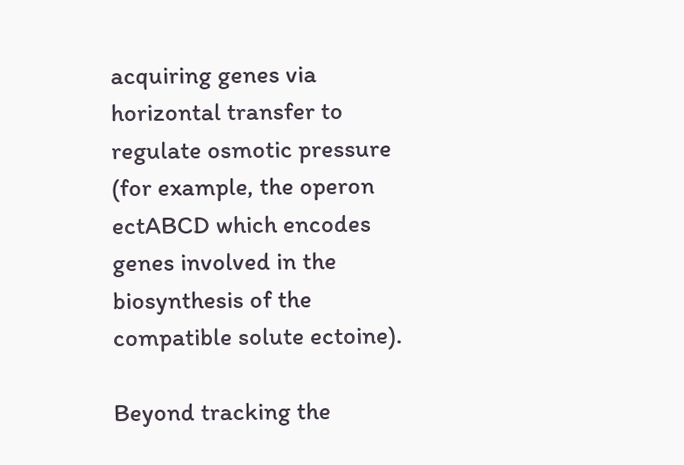acquiring genes via horizontal transfer to regulate osmotic pressure (for example, the operon ectABCD which encodes genes involved in the biosynthesis of the compatible solute ectoine).

Beyond tracking the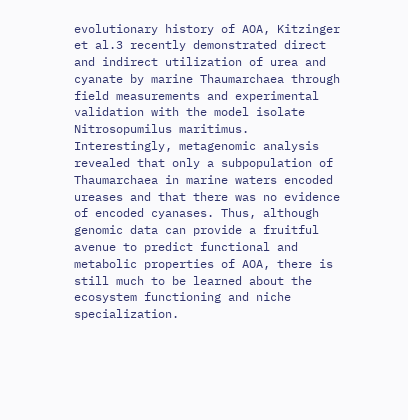evolutionary history of AOA, Kitzinger et al.3 recently demonstrated direct and indirect utilization of urea and cyanate by marine Thaumarchaea through field measurements and experimental validation with the model isolate Nitrosopumilus maritimus. Interestingly, metagenomic analysis revealed that only a subpopulation of Thaumarchaea in marine waters encoded ureases and that there was no evidence of encoded cyanases. Thus, although genomic data can provide a fruitful avenue to predict functional and metabolic properties of AOA, there is still much to be learned about the ecosystem functioning and niche specialization.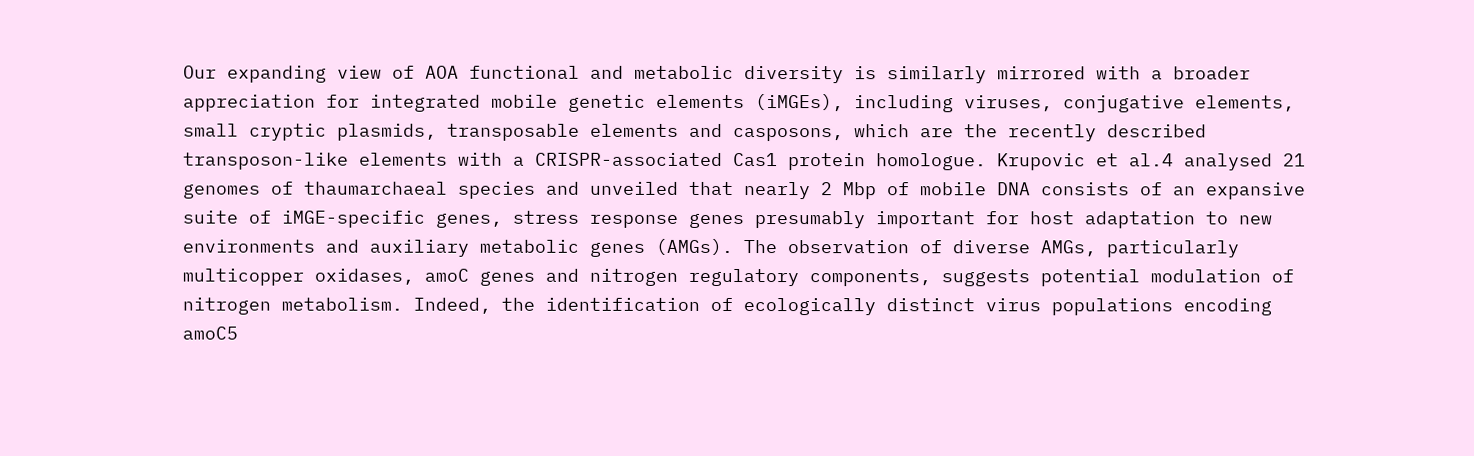Our expanding view of AOA functional and metabolic diversity is similarly mirrored with a broader appreciation for integrated mobile genetic elements (iMGEs), including viruses, conjugative elements, small cryptic plasmids, transposable elements and casposons, which are the recently described transposon-like elements with a CRISPR-associated Cas1 protein homologue. Krupovic et al.4 analysed 21 genomes of thaumarchaeal species and unveiled that nearly 2 Mbp of mobile DNA consists of an expansive suite of iMGE-specific genes, stress response genes presumably important for host adaptation to new environments and auxiliary metabolic genes (AMGs). The observation of diverse AMGs, particularly multicopper oxidases, amoC genes and nitrogen regulatory components, suggests potential modulation of nitrogen metabolism. Indeed, the identification of ecologically distinct virus populations encoding amoC5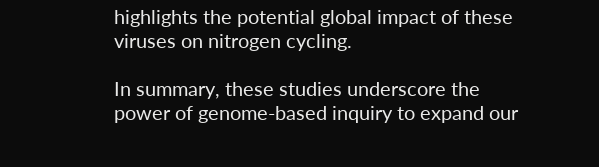highlights the potential global impact of these viruses on nitrogen cycling.

In summary, these studies underscore the power of genome-based inquiry to expand our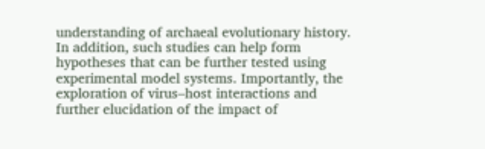understanding of archaeal evolutionary history. In addition, such studies can help form hypotheses that can be further tested using experimental model systems. Importantly, the exploration of virus–host interactions and further elucidation of the impact of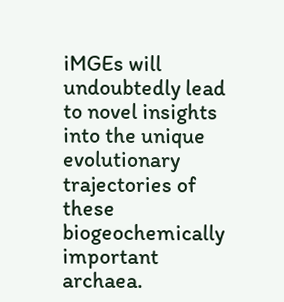iMGEs will undoubtedly lead to novel insights into the unique evolutionary trajectories of these biogeochemically important archaea.